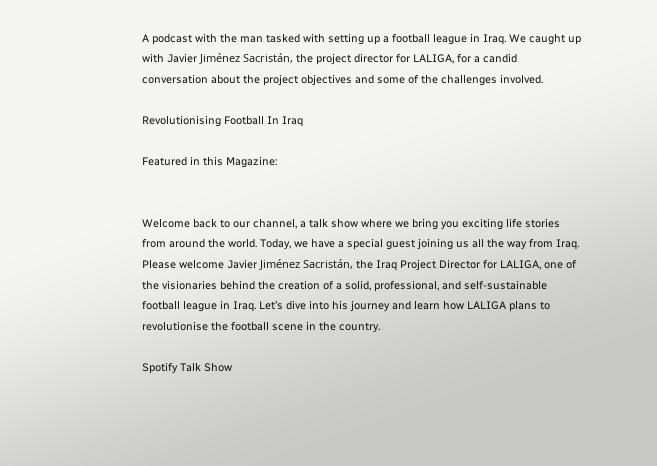A podcast with the man tasked with setting up a football league in Iraq. We caught up with Javier Jiménez Sacristán, the project director for LALIGA, for a candid conversation about the project objectives and some of the challenges involved.

Revolutionising Football In Iraq

Featured in this Magazine:


Welcome back to our channel, a talk show where we bring you exciting life stories from around the world. Today, we have a special guest joining us all the way from Iraq. Please welcome Javier Jiménez Sacristán, the Iraq Project Director for LALIGA, one of the visionaries behind the creation of a solid, professional, and self-sustainable football league in Iraq. Let’s dive into his journey and learn how LALIGA plans to revolutionise the football scene in the country.

Spotify Talk Show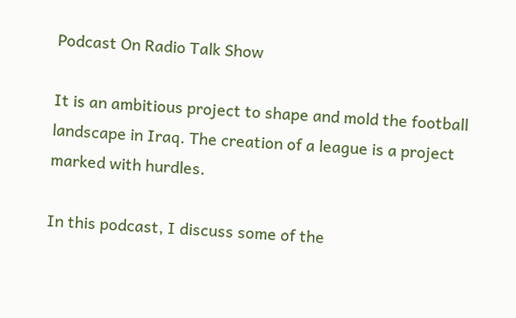Podcast On Radio Talk Show

It is an ambitious project to shape and mold the football landscape in Iraq. The creation of a league is a project marked with hurdles.

In this podcast, I discuss some of the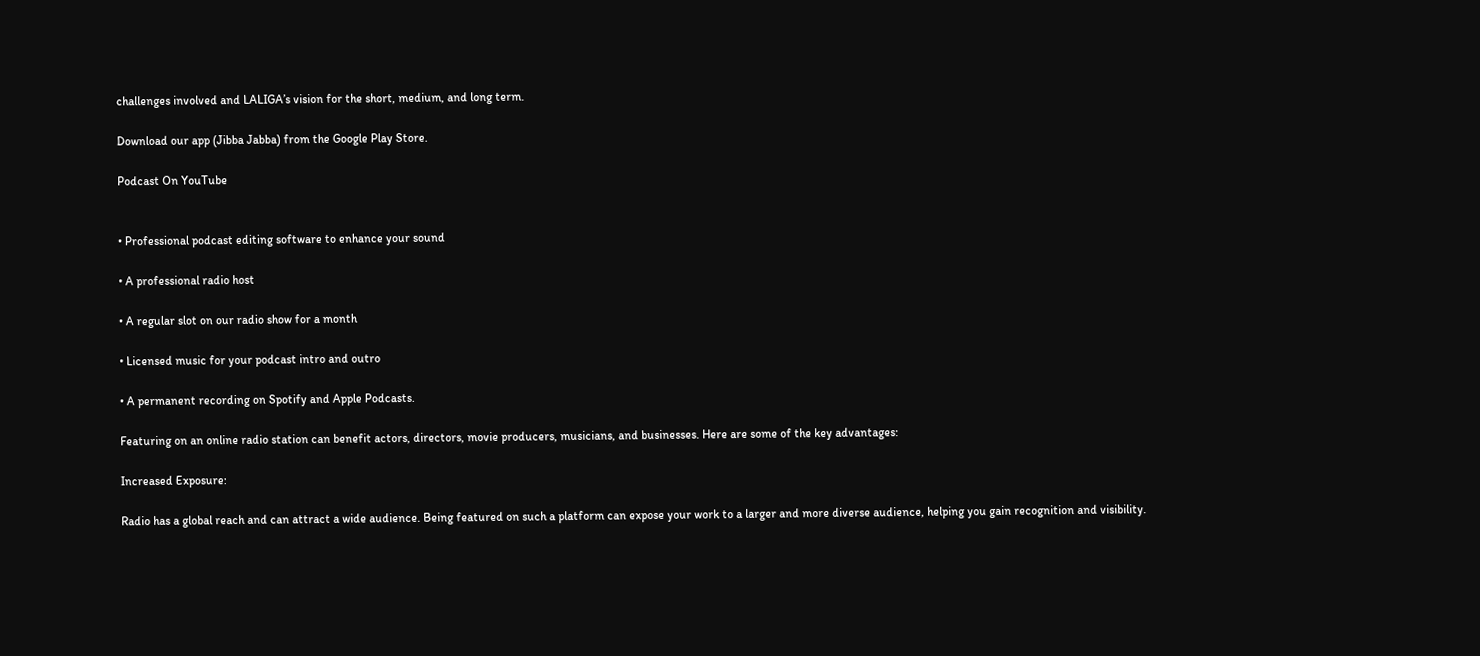challenges involved and LALIGA’s vision for the short, medium, and long term.

Download our app (Jibba Jabba) from the Google Play Store.

Podcast On YouTube


• Professional podcast editing software to enhance your sound

• A professional radio host

• A regular slot on our radio show for a month

• Licensed music for your podcast intro and outro

• A permanent recording on Spotify and Apple Podcasts.

Featuring on an online radio station can benefit actors, directors, movie producers, musicians, and businesses. Here are some of the key advantages:

Increased Exposure:

Radio has a global reach and can attract a wide audience. Being featured on such a platform can expose your work to a larger and more diverse audience, helping you gain recognition and visibility.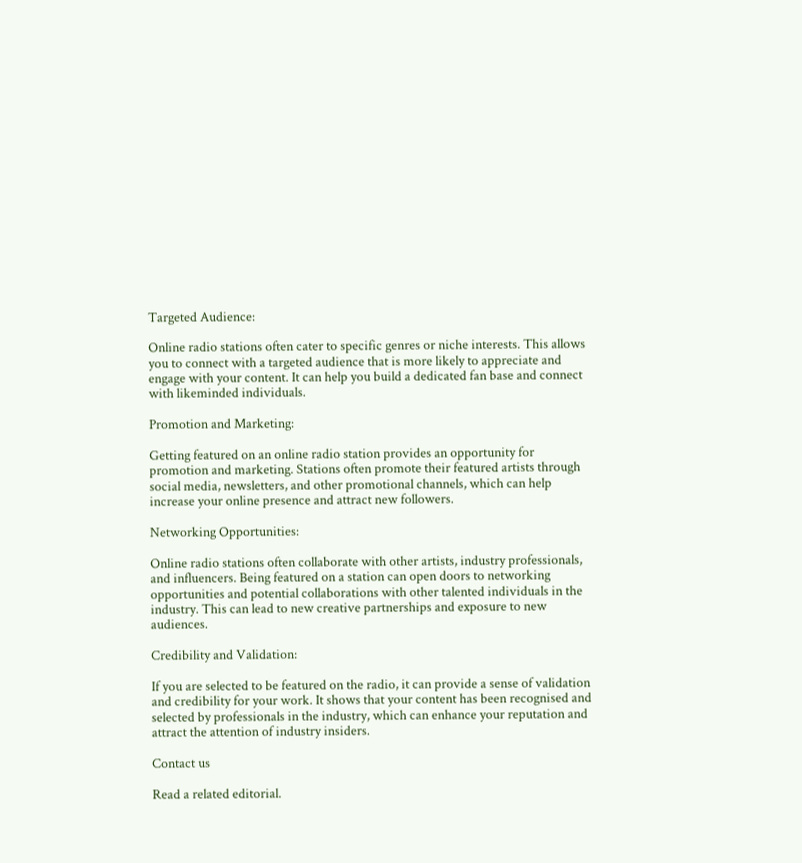Targeted Audience:

Online radio stations often cater to specific genres or niche interests. This allows you to connect with a targeted audience that is more likely to appreciate and engage with your content. It can help you build a dedicated fan base and connect with likeminded individuals.

Promotion and Marketing:

Getting featured on an online radio station provides an opportunity for promotion and marketing. Stations often promote their featured artists through social media, newsletters, and other promotional channels, which can help increase your online presence and attract new followers.

Networking Opportunities:

Online radio stations often collaborate with other artists, industry professionals, and influencers. Being featured on a station can open doors to networking opportunities and potential collaborations with other talented individuals in the industry. This can lead to new creative partnerships and exposure to new audiences.

Credibility and Validation:

If you are selected to be featured on the radio, it can provide a sense of validation and credibility for your work. It shows that your content has been recognised and selected by professionals in the industry, which can enhance your reputation and attract the attention of industry insiders.

Contact us

Read a related editorial.